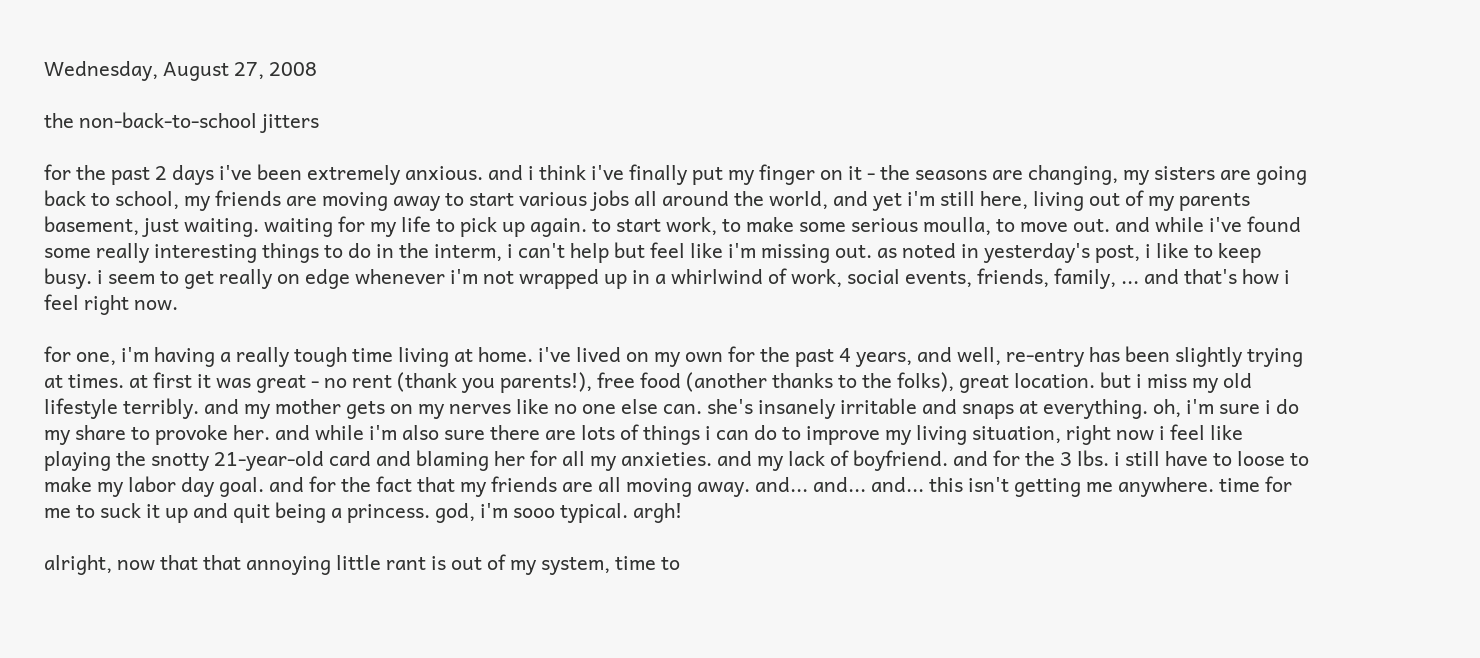Wednesday, August 27, 2008

the non-back-to-school jitters

for the past 2 days i've been extremely anxious. and i think i've finally put my finger on it - the seasons are changing, my sisters are going back to school, my friends are moving away to start various jobs all around the world, and yet i'm still here, living out of my parents basement, just waiting. waiting for my life to pick up again. to start work, to make some serious moulla, to move out. and while i've found some really interesting things to do in the interm, i can't help but feel like i'm missing out. as noted in yesterday's post, i like to keep busy. i seem to get really on edge whenever i'm not wrapped up in a whirlwind of work, social events, friends, family, ... and that's how i feel right now.

for one, i'm having a really tough time living at home. i've lived on my own for the past 4 years, and well, re-entry has been slightly trying at times. at first it was great - no rent (thank you parents!), free food (another thanks to the folks), great location. but i miss my old lifestyle terribly. and my mother gets on my nerves like no one else can. she's insanely irritable and snaps at everything. oh, i'm sure i do my share to provoke her. and while i'm also sure there are lots of things i can do to improve my living situation, right now i feel like playing the snotty 21-year-old card and blaming her for all my anxieties. and my lack of boyfriend. and for the 3 lbs. i still have to loose to make my labor day goal. and for the fact that my friends are all moving away. and... and... and... this isn't getting me anywhere. time for me to suck it up and quit being a princess. god, i'm sooo typical. argh!

alright, now that that annoying little rant is out of my system, time to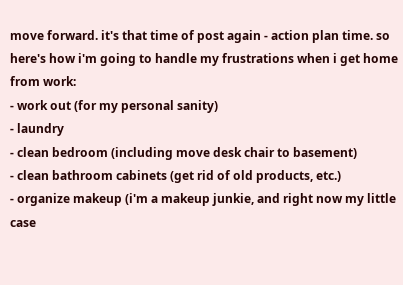move forward. it's that time of post again - action plan time. so here's how i'm going to handle my frustrations when i get home from work:
- work out (for my personal sanity)
- laundry
- clean bedroom (including move desk chair to basement)
- clean bathroom cabinets (get rid of old products, etc.)
- organize makeup (i'm a makeup junkie, and right now my little case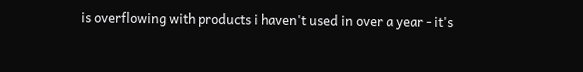is overflowing with products i haven't used in over a year - it's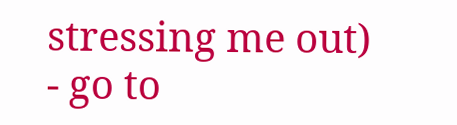stressing me out)
- go to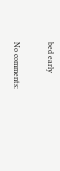bed early

No comments: